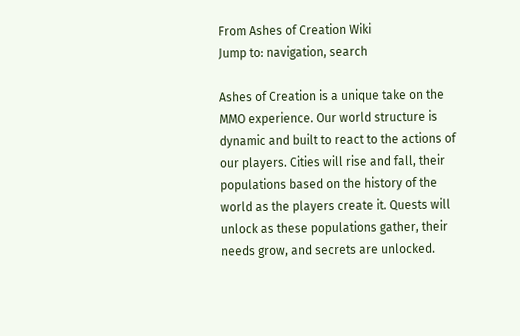From Ashes of Creation Wiki
Jump to: navigation, search

Ashes of Creation is a unique take on the MMO experience. Our world structure is dynamic and built to react to the actions of our players. Cities will rise and fall, their populations based on the history of the world as the players create it. Quests will unlock as these populations gather, their needs grow, and secrets are unlocked.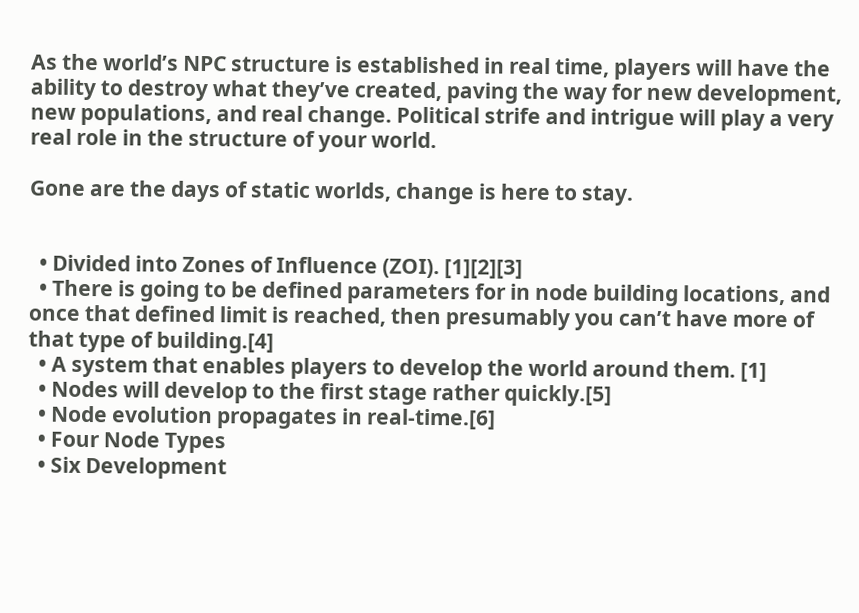As the world’s NPC structure is established in real time, players will have the ability to destroy what they’ve created, paving the way for new development, new populations, and real change. Political strife and intrigue will play a very real role in the structure of your world.

Gone are the days of static worlds, change is here to stay.


  • Divided into Zones of Influence (ZOI). [1][2][3]
  • There is going to be defined parameters for in node building locations, and once that defined limit is reached, then presumably you can’t have more of that type of building.[4]
  • A system that enables players to develop the world around them. [1]
  • Nodes will develop to the first stage rather quickly.[5]
  • Node evolution propagates in real-time.[6]
  • Four Node Types
  • Six Development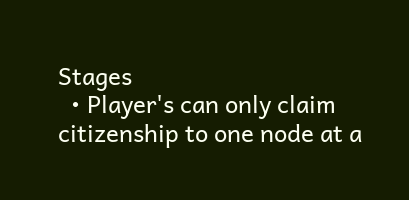Stages
  • Player's can only claim citizenship to one node at a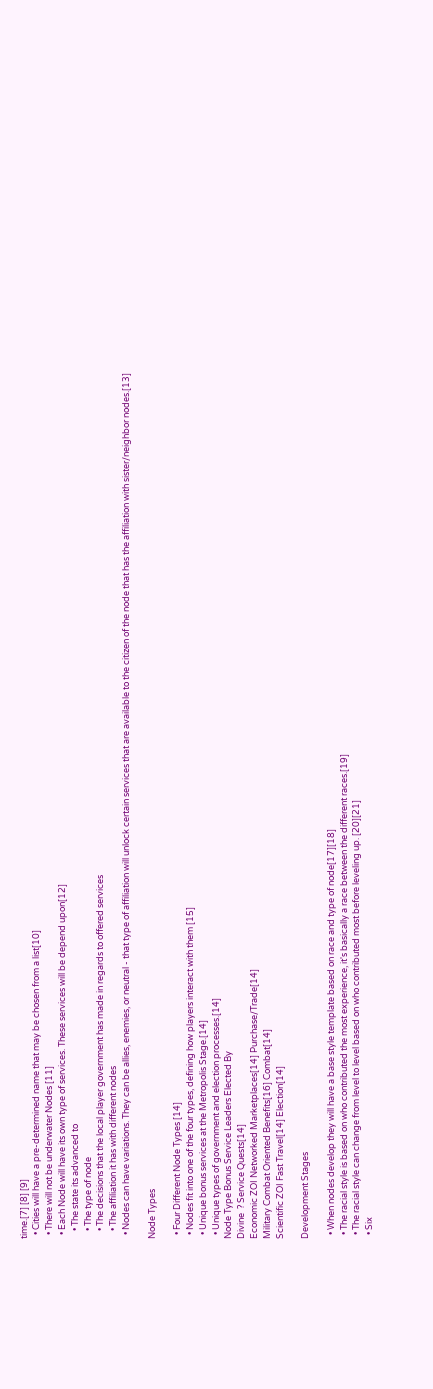time.[7] [8] [9]
  • Cities will have a pre-determined name that may be chosen from a list[10]
  • There will not be underwater Nodes [11]
  • Each Node will have its own type of services. These services will be depend upon[12]
    • The state its advanced to
    • The type of node
    • The decisions that the local player government has made in regards to offered services
    • The affiliation it has with different nodes
  • Nodes can have variations. They can be allies, enemies, or neutral - that type of affiliation will unlock certain services that are available to the citizen of the node that has the affiliation with sister/neighbor nodes.[13]

Node Types

  • Four Different Node Types [14]
  • Nodes fit into one of the four types, defining how players interact with them [15]
  • Unique bonus services at the Metropolis Stage.[14]
  • Unique types of government and election processes.[14]
Node Type Bonus Service Leaders Elected By
Divine  ? Service Quests[14]
Economic ZOI Networked Marketplaces[14] Purchase/Trade[14]
Military Combat Oriented Benefits[16] Combat[14]
Scientific ZOI Fast Travel[14] Election[14]

Development Stages

  • When nodes develop they will have a base style template based on race and type of node[17][18]
  • The racial style is based on who contributed the most experience, it's basically a race between the different races.[19]
  • The racial style can change from level to level based on who contributed most before leveling up. [20][21]
  • Six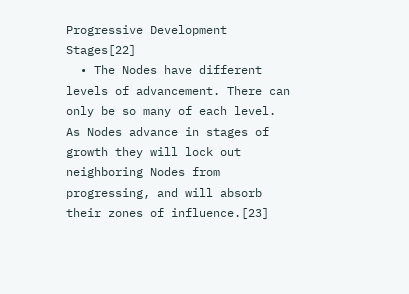Progressive Development Stages[22]
  • The Nodes have different levels of advancement. There can only be so many of each level. As Nodes advance in stages of growth they will lock out neighboring Nodes from progressing, and will absorb their zones of influence.[23]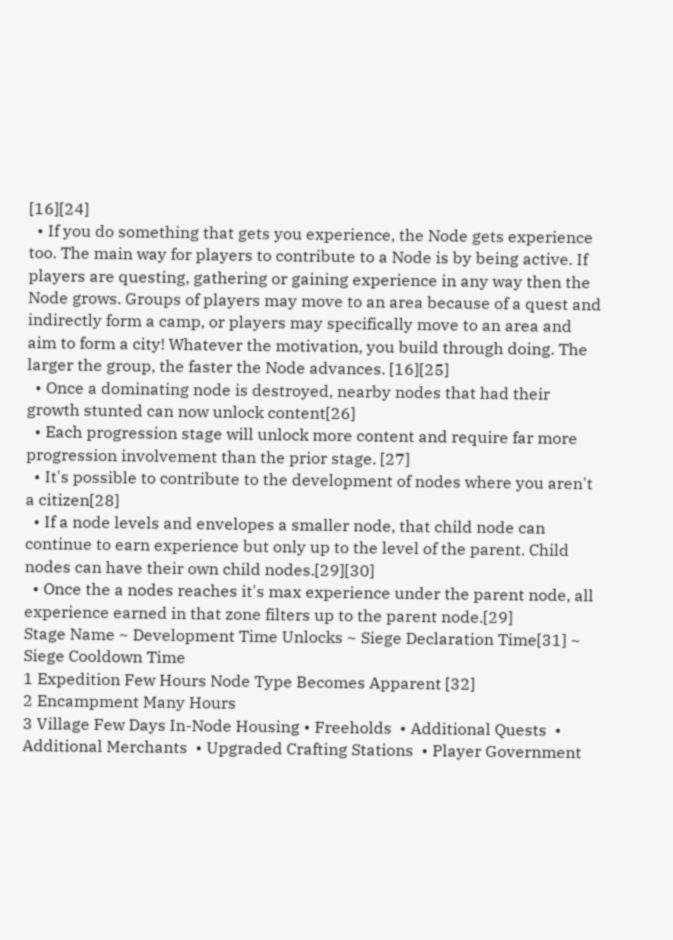[16][24]
  • If you do something that gets you experience, the Node gets experience too. The main way for players to contribute to a Node is by being active. If players are questing, gathering or gaining experience in any way then the Node grows. Groups of players may move to an area because of a quest and indirectly form a camp, or players may specifically move to an area and aim to form a city! Whatever the motivation, you build through doing. The larger the group, the faster the Node advances. [16][25]
  • Once a dominating node is destroyed, nearby nodes that had their growth stunted can now unlock content[26]
  • Each progression stage will unlock more content and require far more progression involvement than the prior stage. [27]
  • It's possible to contribute to the development of nodes where you aren't a citizen[28]
  • If a node levels and envelopes a smaller node, that child node can continue to earn experience but only up to the level of the parent. Child nodes can have their own child nodes.[29][30]
  • Once the a nodes reaches it's max experience under the parent node, all experience earned in that zone filters up to the parent node.[29]
Stage Name ~ Development Time Unlocks ~ Siege Declaration Time[31] ~ Siege Cooldown Time
1 Expedition Few Hours Node Type Becomes Apparent [32]
2 Encampment Many Hours
3 Village Few Days In-Node Housing • Freeholds  • Additional Quests  • Additional Merchants  • Upgraded Crafting Stations  • Player Government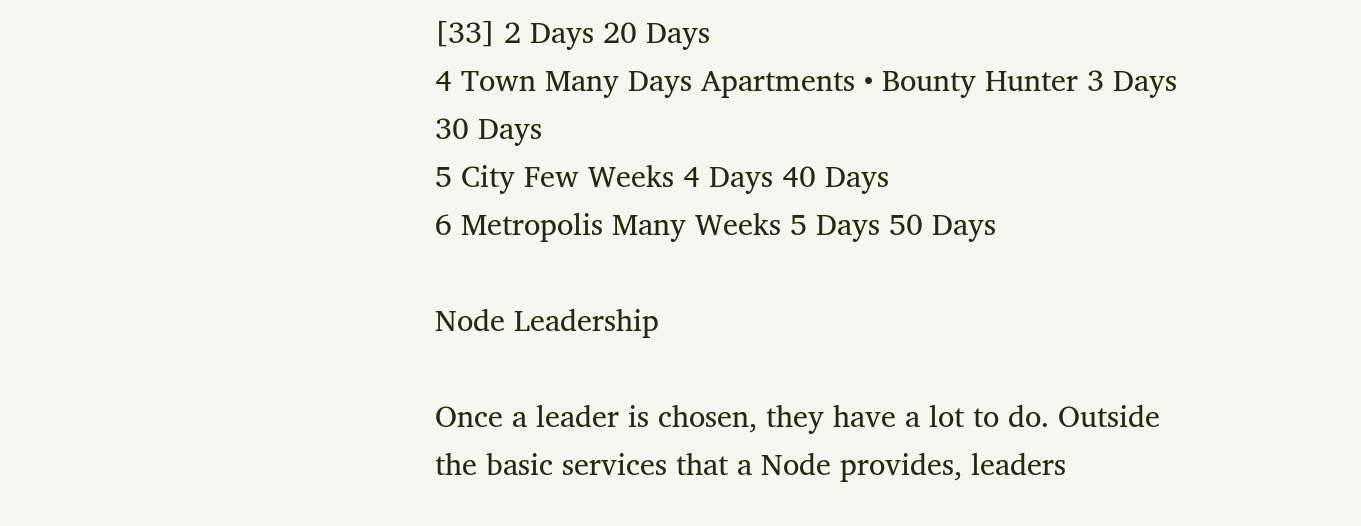[33] 2 Days 20 Days
4 Town Many Days Apartments • Bounty Hunter 3 Days 30 Days
5 City Few Weeks 4 Days 40 Days
6 Metropolis Many Weeks 5 Days 50 Days

Node Leadership

Once a leader is chosen, they have a lot to do. Outside the basic services that a Node provides, leaders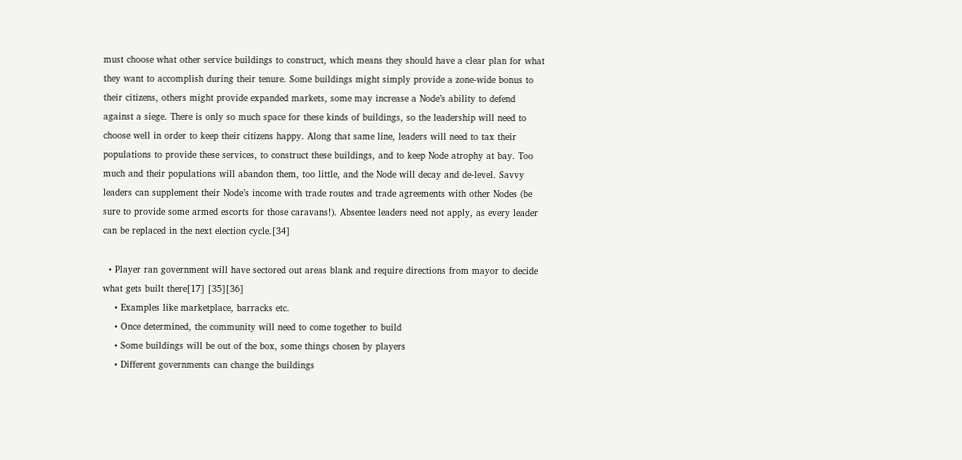must choose what other service buildings to construct, which means they should have a clear plan for what they want to accomplish during their tenure. Some buildings might simply provide a zone-wide bonus to their citizens, others might provide expanded markets, some may increase a Node’s ability to defend against a siege. There is only so much space for these kinds of buildings, so the leadership will need to choose well in order to keep their citizens happy. Along that same line, leaders will need to tax their populations to provide these services, to construct these buildings, and to keep Node atrophy at bay. Too much and their populations will abandon them, too little, and the Node will decay and de-level. Savvy leaders can supplement their Node’s income with trade routes and trade agreements with other Nodes (be sure to provide some armed escorts for those caravans!). Absentee leaders need not apply, as every leader can be replaced in the next election cycle.[34]

  • Player ran government will have sectored out areas blank and require directions from mayor to decide what gets built there[17] [35][36]
    • Examples like marketplace, barracks etc.
    • Once determined, the community will need to come together to build
    • Some buildings will be out of the box, some things chosen by players
    • Different governments can change the buildings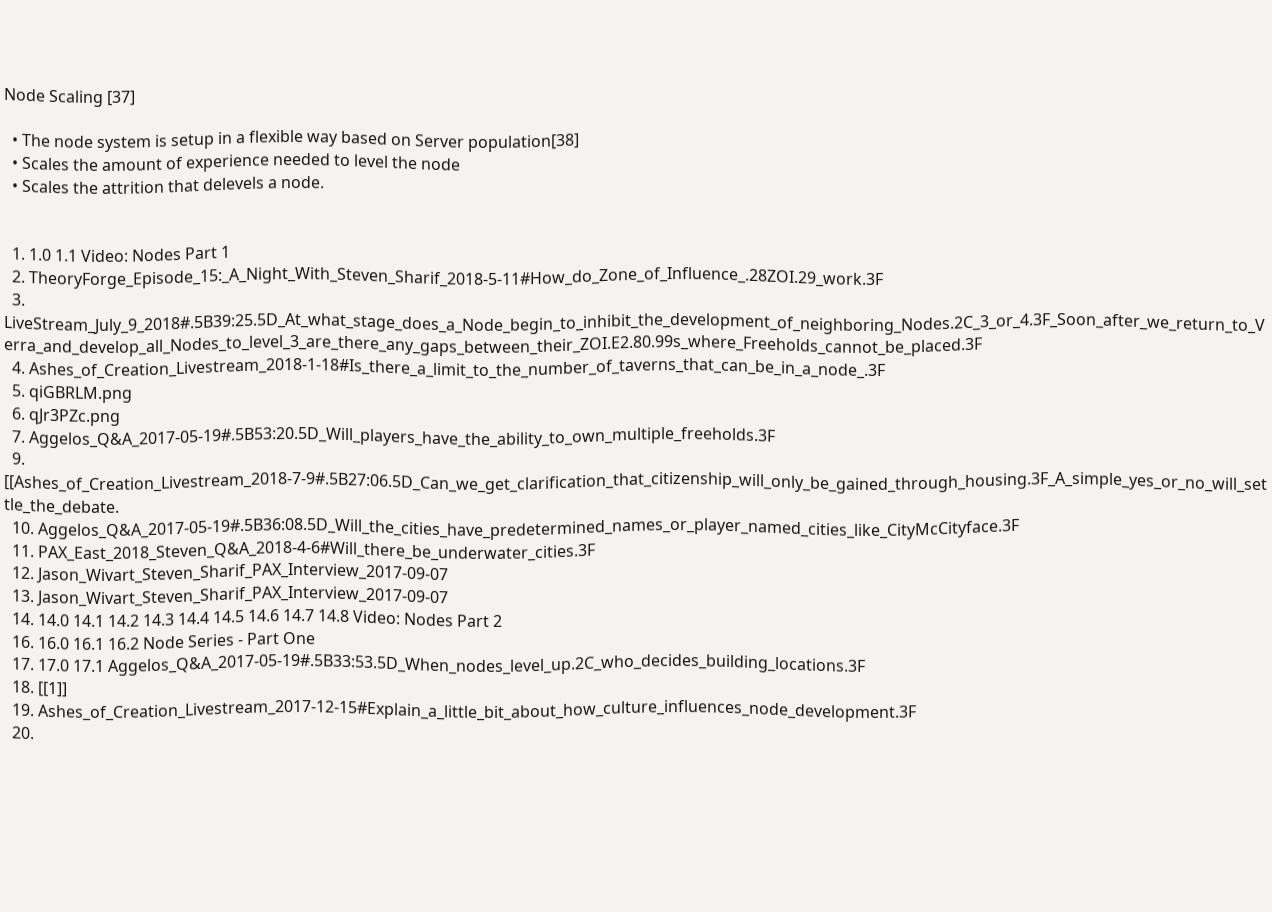Node Scaling [37]

  • The node system is setup in a flexible way based on Server population[38]
  • Scales the amount of experience needed to level the node
  • Scales the attrition that delevels a node.


  1. 1.0 1.1 Video: Nodes Part 1
  2. TheoryForge_Episode_15:_A_Night_With_Steven_Sharif_2018-5-11#How_do_Zone_of_Influence_.28ZOI.29_work.3F
  3. LiveStream_July_9_2018#.5B39:25.5D_At_what_stage_does_a_Node_begin_to_inhibit_the_development_of_neighboring_Nodes.2C_3_or_4.3F_Soon_after_we_return_to_Verra_and_develop_all_Nodes_to_level_3_are_there_any_gaps_between_their_ZOI.E2.80.99s_where_Freeholds_cannot_be_placed.3F
  4. Ashes_of_Creation_Livestream_2018-1-18#Is_there_a_limit_to_the_number_of_taverns_that_can_be_in_a_node_.3F
  5. qiGBRLM.png
  6. qJr3PZc.png
  7. Aggelos_Q&A_2017-05-19#.5B53:20.5D_Will_players_have_the_ability_to_own_multiple_freeholds.3F
  9. [[Ashes_of_Creation_Livestream_2018-7-9#.5B27:06.5D_Can_we_get_clarification_that_citizenship_will_only_be_gained_through_housing.3F_A_simple_yes_or_no_will_settle_the_debate.
  10. Aggelos_Q&A_2017-05-19#.5B36:08.5D_Will_the_cities_have_predetermined_names_or_player_named_cities_like_CityMcCityface.3F
  11. PAX_East_2018_Steven_Q&A_2018-4-6#Will_there_be_underwater_cities.3F
  12. Jason_Wivart_Steven_Sharif_PAX_Interview_2017-09-07
  13. Jason_Wivart_Steven_Sharif_PAX_Interview_2017-09-07
  14. 14.0 14.1 14.2 14.3 14.4 14.5 14.6 14.7 14.8 Video: Nodes Part 2
  16. 16.0 16.1 16.2 Node Series - Part One
  17. 17.0 17.1 Aggelos_Q&A_2017-05-19#.5B33:53.5D_When_nodes_level_up.2C_who_decides_building_locations.3F
  18. [[1]]
  19. Ashes_of_Creation_Livestream_2017-12-15#Explain_a_little_bit_about_how_culture_influences_node_development.3F
  20.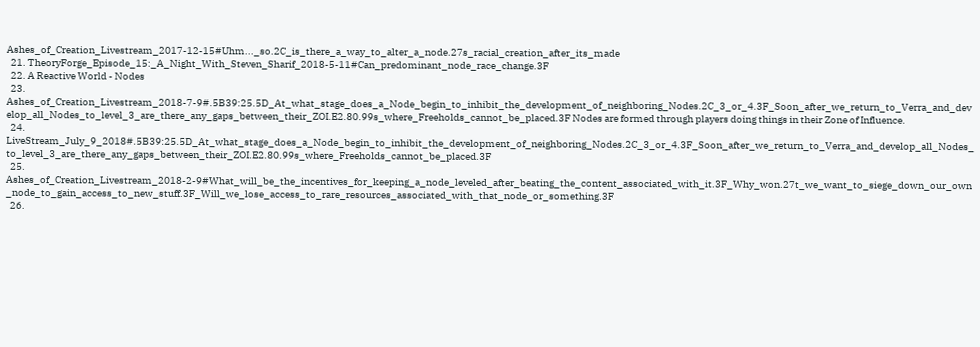Ashes_of_Creation_Livestream_2017-12-15#Uhm..._so.2C_is_there_a_way_to_alter_a_node.27s_racial_creation_after_its_made
  21. TheoryForge_Episode_15:_A_Night_With_Steven_Sharif_2018-5-11#Can_predominant_node_race_change.3F
  22. A Reactive World - Nodes
  23. Ashes_of_Creation_Livestream_2018-7-9#.5B39:25.5D_At_what_stage_does_a_Node_begin_to_inhibit_the_development_of_neighboring_Nodes.2C_3_or_4.3F_Soon_after_we_return_to_Verra_and_develop_all_Nodes_to_level_3_are_there_any_gaps_between_their_ZOI.E2.80.99s_where_Freeholds_cannot_be_placed.3F Nodes are formed through players doing things in their Zone of Influence.
  24. LiveStream_July_9_2018#.5B39:25.5D_At_what_stage_does_a_Node_begin_to_inhibit_the_development_of_neighboring_Nodes.2C_3_or_4.3F_Soon_after_we_return_to_Verra_and_develop_all_Nodes_to_level_3_are_there_any_gaps_between_their_ZOI.E2.80.99s_where_Freeholds_cannot_be_placed.3F
  25. Ashes_of_Creation_Livestream_2018-2-9#What_will_be_the_incentives_for_keeping_a_node_leveled_after_beating_the_content_associated_with_it.3F_Why_won.27t_we_want_to_siege_down_our_own_node_to_gain_access_to_new_stuff.3F_Will_we_lose_access_to_rare_resources_associated_with_that_node_or_something.3F
  26.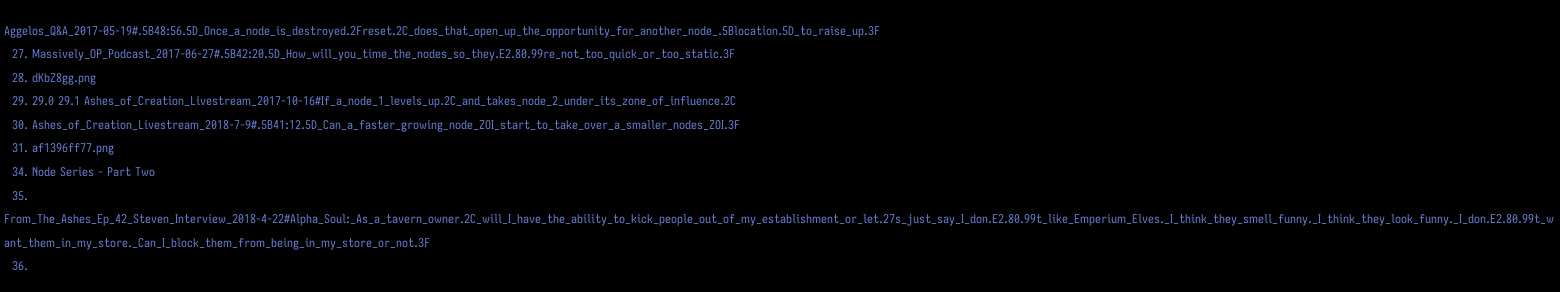Aggelos_Q&A_2017-05-19#.5B48:56.5D_Once_a_node_is_destroyed.2Freset.2C_does_that_open_up_the_opportunity_for_another_node_.5Blocation.5D_to_raise_up.3F
  27. Massively_OP_Podcast_2017-06-27#.5B42:20.5D_How_will_you_time_the_nodes_so_they.E2.80.99re_not_too_quick_or_too_static.3F
  28. dKbZ8gg.png
  29. 29.0 29.1 Ashes_of_Creation_Livestream_2017-10-16#If_a_node_1_levels_up.2C_and_takes_node_2_under_its_zone_of_influence.2C
  30. Ashes_of_Creation_Livestream_2018-7-9#.5B41:12.5D_Can_a_faster_growing_node_ZOI_start_to_take_over_a_smaller_nodes_ZOI.3F
  31. af1396ff77.png
  34. Node Series - Part Two
  35. From_The_Ashes_Ep_42_Steven_Interview_2018-4-22#Alpha_Soul:_As_a_tavern_owner.2C_will_I_have_the_ability_to_kick_people_out_of_my_establishment_or_let.27s_just_say_I_don.E2.80.99t_like_Emperium_Elves._I_think_they_smell_funny._I_think_they_look_funny._I_don.E2.80.99t_want_them_in_my_store._Can_I_block_them_from_being_in_my_store_or_not.3F
  36.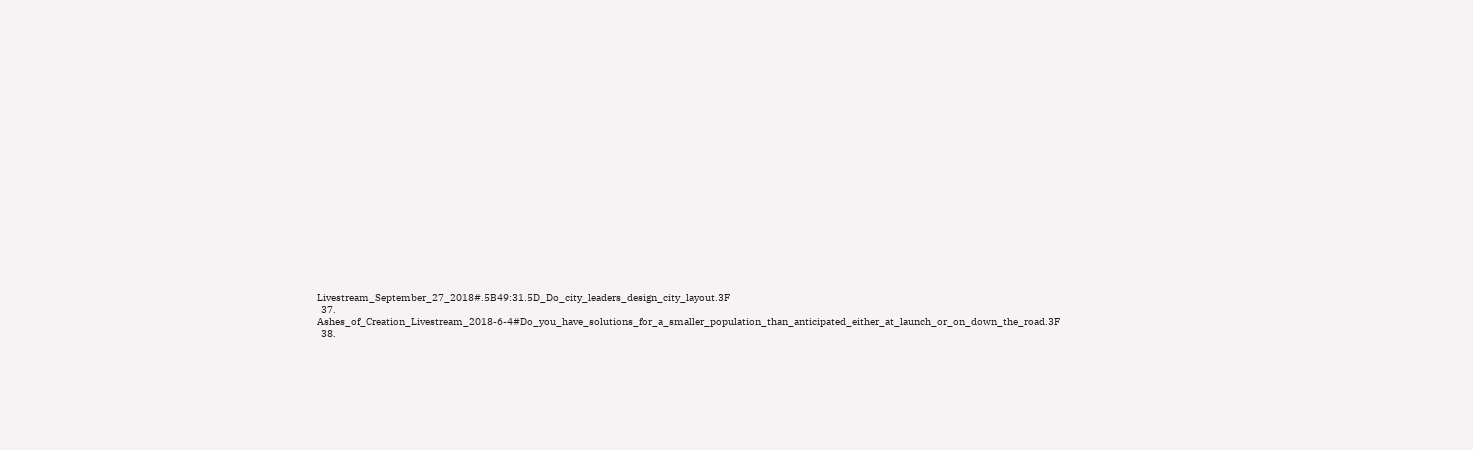Livestream_September_27_2018#.5B49:31.5D_Do_city_leaders_design_city_layout.3F
  37. Ashes_of_Creation_Livestream_2018-6-4#Do_you_have_solutions_for_a_smaller_population_than_anticipated_either_at_launch_or_on_down_the_road.3F
  38.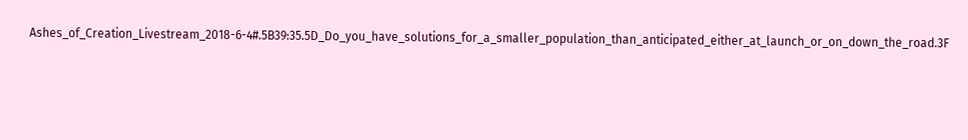Ashes_of_Creation_Livestream_2018-6-4#.5B39:35.5D_Do_you_have_solutions_for_a_smaller_population_than_anticipated_either_at_launch_or_on_down_the_road.3F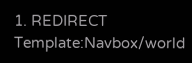1. REDIRECT Template:Navbox/world